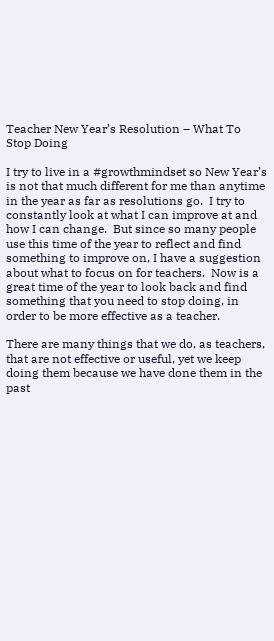Teacher New Year’s Resolution – What To Stop Doing

I try to live in a #growthmindset so New Year’s is not that much different for me than anytime in the year as far as resolutions go.  I try to constantly look at what I can improve at and how I can change.  But since so many people use this time of the year to reflect and find something to improve on, I have a suggestion about what to focus on for teachers.  Now is a great time of the year to look back and find something that you need to stop doing, in order to be more effective as a teacher.

There are many things that we do, as teachers, that are not effective or useful, yet we keep doing them because we have done them in the past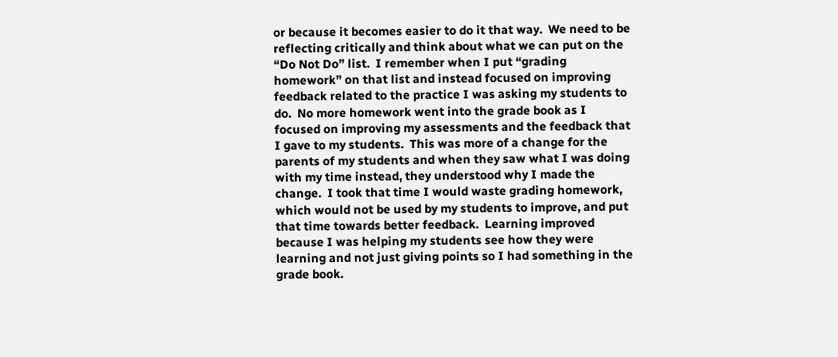or because it becomes easier to do it that way.  We need to be reflecting critically and think about what we can put on the “Do Not Do” list.  I remember when I put “grading homework” on that list and instead focused on improving feedback related to the practice I was asking my students to do.  No more homework went into the grade book as I focused on improving my assessments and the feedback that I gave to my students.  This was more of a change for the parents of my students and when they saw what I was doing with my time instead, they understood why I made the change.  I took that time I would waste grading homework, which would not be used by my students to improve, and put that time towards better feedback.  Learning improved because I was helping my students see how they were learning and not just giving points so I had something in the grade book.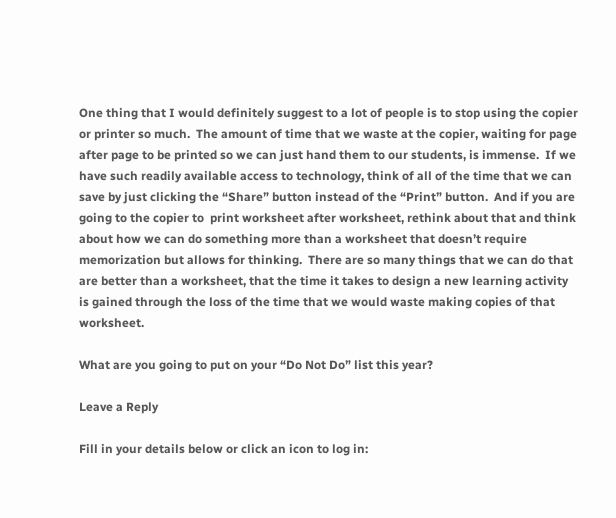One thing that I would definitely suggest to a lot of people is to stop using the copier or printer so much.  The amount of time that we waste at the copier, waiting for page after page to be printed so we can just hand them to our students, is immense.  If we have such readily available access to technology, think of all of the time that we can save by just clicking the “Share” button instead of the “Print” button.  And if you are going to the copier to  print worksheet after worksheet, rethink about that and think about how we can do something more than a worksheet that doesn’t require memorization but allows for thinking.  There are so many things that we can do that are better than a worksheet, that the time it takes to design a new learning activity is gained through the loss of the time that we would waste making copies of that worksheet.

What are you going to put on your “Do Not Do” list this year?

Leave a Reply

Fill in your details below or click an icon to log in: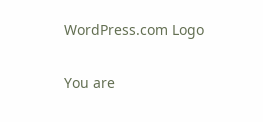WordPress.com Logo

You are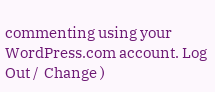commenting using your WordPress.com account. Log Out /  Change )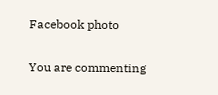Facebook photo

You are commenting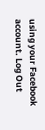using your Facebook account. Log Out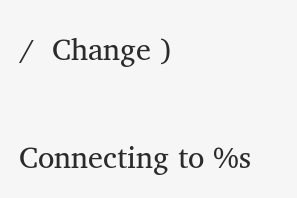/  Change )

Connecting to %s